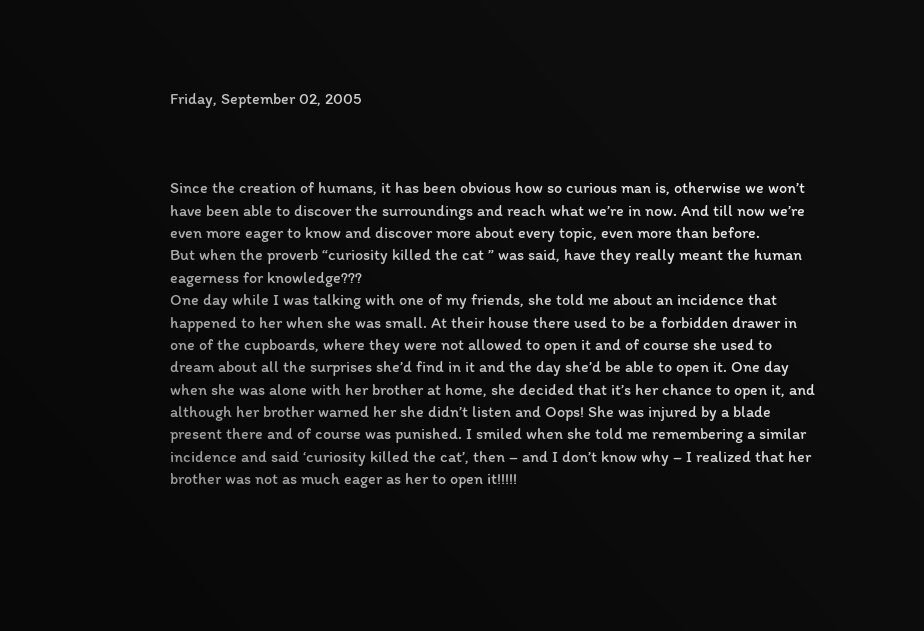Friday, September 02, 2005



Since the creation of humans, it has been obvious how so curious man is, otherwise we won’t have been able to discover the surroundings and reach what we’re in now. And till now we’re even more eager to know and discover more about every topic, even more than before.
But when the proverb “curiosity killed the cat ” was said, have they really meant the human eagerness for knowledge???
One day while I was talking with one of my friends, she told me about an incidence that happened to her when she was small. At their house there used to be a forbidden drawer in one of the cupboards, where they were not allowed to open it and of course she used to dream about all the surprises she’d find in it and the day she’d be able to open it. One day when she was alone with her brother at home, she decided that it’s her chance to open it, and although her brother warned her she didn’t listen and Oops! She was injured by a blade present there and of course was punished. I smiled when she told me remembering a similar incidence and said ‘curiosity killed the cat’, then – and I don’t know why – I realized that her brother was not as much eager as her to open it!!!!!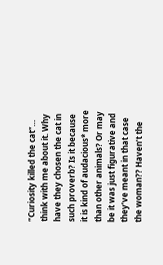“Curiosity killed the cat”… think with me about it. Why have they chosen the cat in such proverb? Is it because it is kind of audacious* more than other animals? Or may be it was just figurative and they’ve meant in that case the woman?? Haven’t the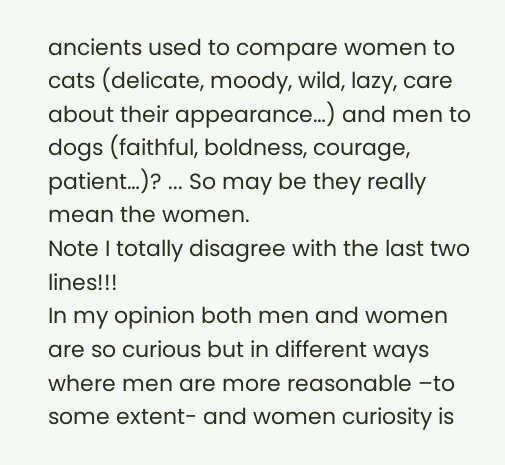ancients used to compare women to cats (delicate, moody, wild, lazy, care about their appearance…) and men to dogs (faithful, boldness, courage, patient…)? ... So may be they really mean the women.
Note I totally disagree with the last two lines!!!
In my opinion both men and women are so curious but in different ways where men are more reasonable –to some extent- and women curiosity is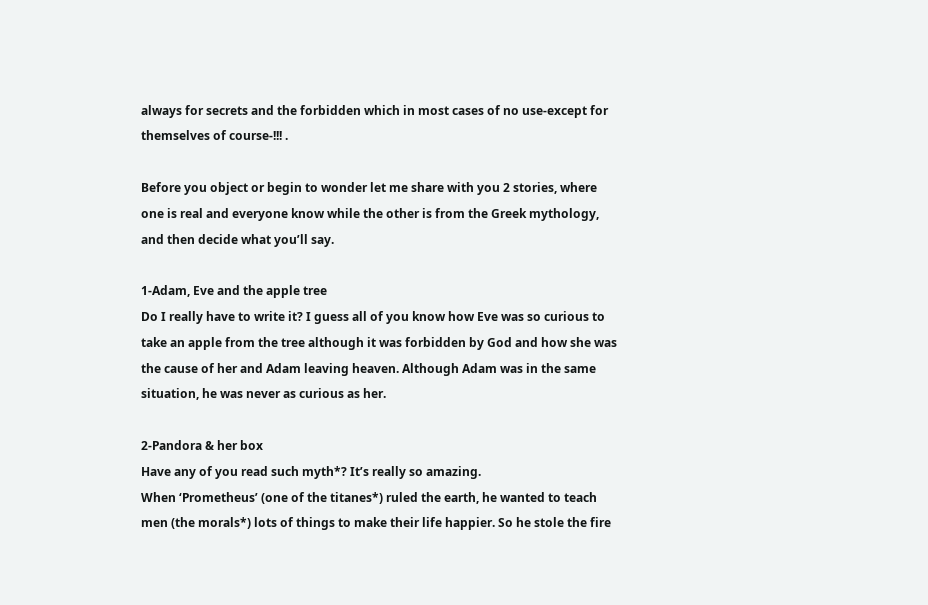always for secrets and the forbidden which in most cases of no use-except for themselves of course-!!! .

Before you object or begin to wonder let me share with you 2 stories, where one is real and everyone know while the other is from the Greek mythology, and then decide what you’ll say.

1-Adam, Eve and the apple tree
Do I really have to write it? I guess all of you know how Eve was so curious to take an apple from the tree although it was forbidden by God and how she was the cause of her and Adam leaving heaven. Although Adam was in the same situation, he was never as curious as her.

2-Pandora & her box
Have any of you read such myth*? It’s really so amazing.
When ‘Prometheus’ (one of the titanes*) ruled the earth, he wanted to teach men (the morals*) lots of things to make their life happier. So he stole the fire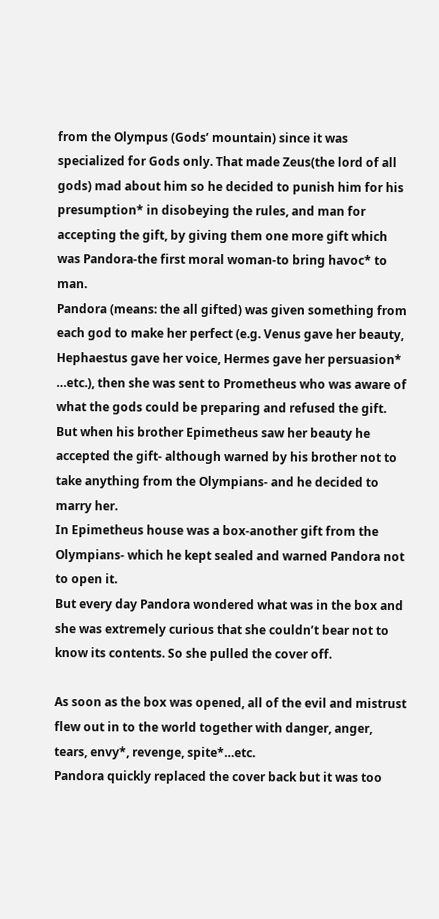from the Olympus (Gods’ mountain) since it was specialized for Gods only. That made Zeus(the lord of all gods) mad about him so he decided to punish him for his presumption* in disobeying the rules, and man for accepting the gift, by giving them one more gift which was Pandora-the first moral woman-to bring havoc* to man.
Pandora (means: the all gifted) was given something from each god to make her perfect (e.g. Venus gave her beauty, Hephaestus gave her voice, Hermes gave her persuasion* …etc.), then she was sent to Prometheus who was aware of what the gods could be preparing and refused the gift. But when his brother Epimetheus saw her beauty he accepted the gift- although warned by his brother not to take anything from the Olympians- and he decided to marry her.
In Epimetheus house was a box-another gift from the Olympians- which he kept sealed and warned Pandora not to open it.
But every day Pandora wondered what was in the box and she was extremely curious that she couldn’t bear not to know its contents. So she pulled the cover off.

As soon as the box was opened, all of the evil and mistrust flew out in to the world together with danger, anger, tears, envy*, revenge, spite*…etc.
Pandora quickly replaced the cover back but it was too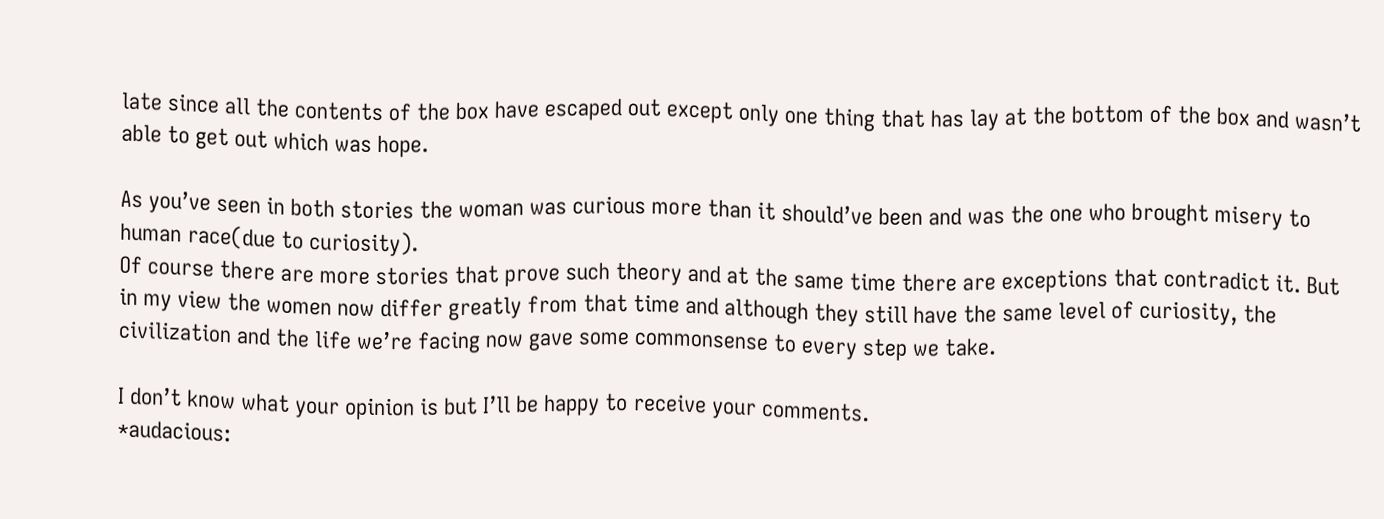late since all the contents of the box have escaped out except only one thing that has lay at the bottom of the box and wasn’t able to get out which was hope.

As you’ve seen in both stories the woman was curious more than it should’ve been and was the one who brought misery to human race(due to curiosity).
Of course there are more stories that prove such theory and at the same time there are exceptions that contradict it. But in my view the women now differ greatly from that time and although they still have the same level of curiosity, the civilization and the life we’re facing now gave some commonsense to every step we take.

I don’t know what your opinion is but I’ll be happy to receive your comments.
*audacious: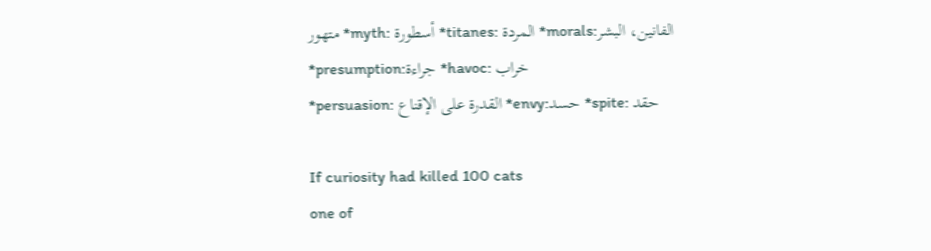متهور *myth: أسطورة *titanes: المردة *morals:الفانين، البشر *presumption:جراءة *havoc: خراب
*persuasion: القدرة على الإقناع *envy:حسد *spite: حقد

If curiosity had killed 100 cats
one of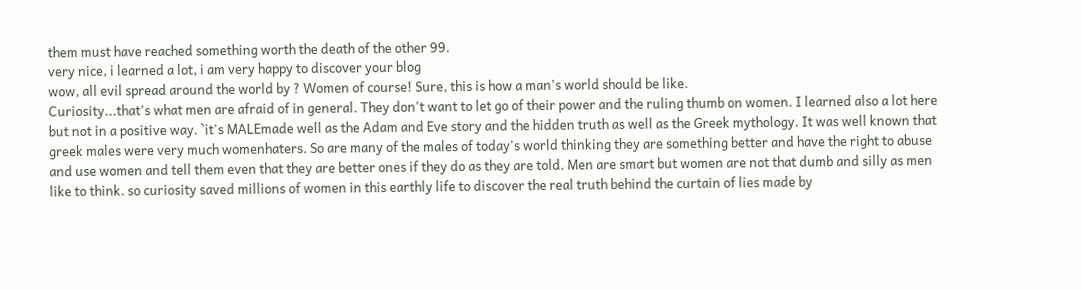them must have reached something worth the death of the other 99.
very nice, i learned a lot, i am very happy to discover your blog
wow, all evil spread around the world by ? Women of course! Sure, this is how a man's world should be like.
Curiosity...that's what men are afraid of in general. They don't want to let go of their power and the ruling thumb on women. I learned also a lot here but not in a positive way. `it's MALEmade well as the Adam and Eve story and the hidden truth as well as the Greek mythology. It was well known that greek males were very much womenhaters. So are many of the males of today's world thinking they are something better and have the right to abuse and use women and tell them even that they are better ones if they do as they are told. Men are smart but women are not that dumb and silly as men like to think. so curiosity saved millions of women in this earthly life to discover the real truth behind the curtain of lies made by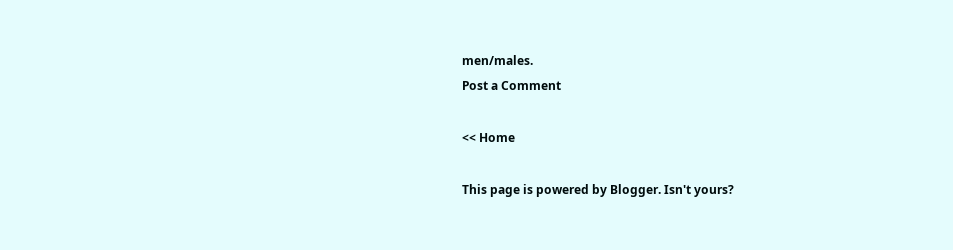men/males.
Post a Comment

<< Home

This page is powered by Blogger. Isn't yours?